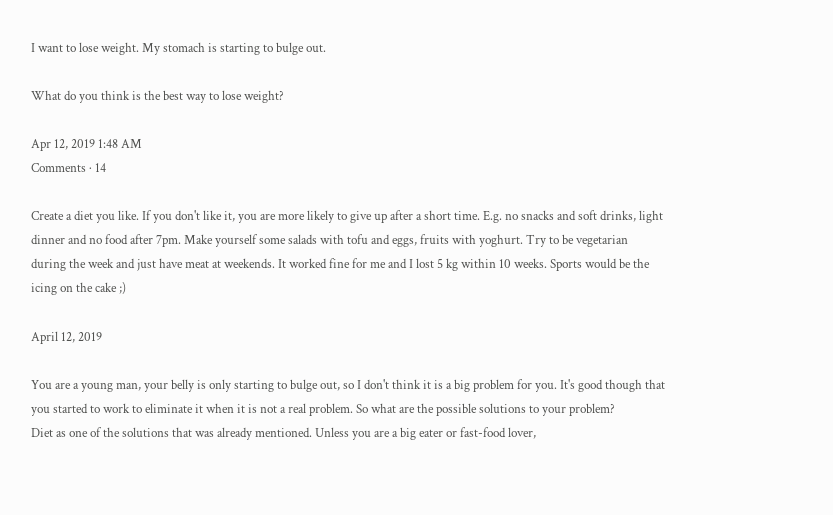I want to lose weight. My stomach is starting to bulge out.

What do you think is the best way to lose weight?

Apr 12, 2019 1:48 AM
Comments · 14

Create a diet you like. If you don't like it, you are more likely to give up after a short time. E.g. no snacks and soft drinks, light dinner and no food after 7pm. Make yourself some salads with tofu and eggs, fruits with yoghurt. Try to be vegetarian during the week and just have meat at weekends. It worked fine for me and I lost 5 kg within 10 weeks. Sports would be the icing on the cake ;)

April 12, 2019

You are a young man, your belly is only starting to bulge out, so I don't think it is a big problem for you. It's good though that you started to work to eliminate it when it is not a real problem. So what are the possible solutions to your problem?
Diet as one of the solutions that was already mentioned. Unless you are a big eater or fast-food lover,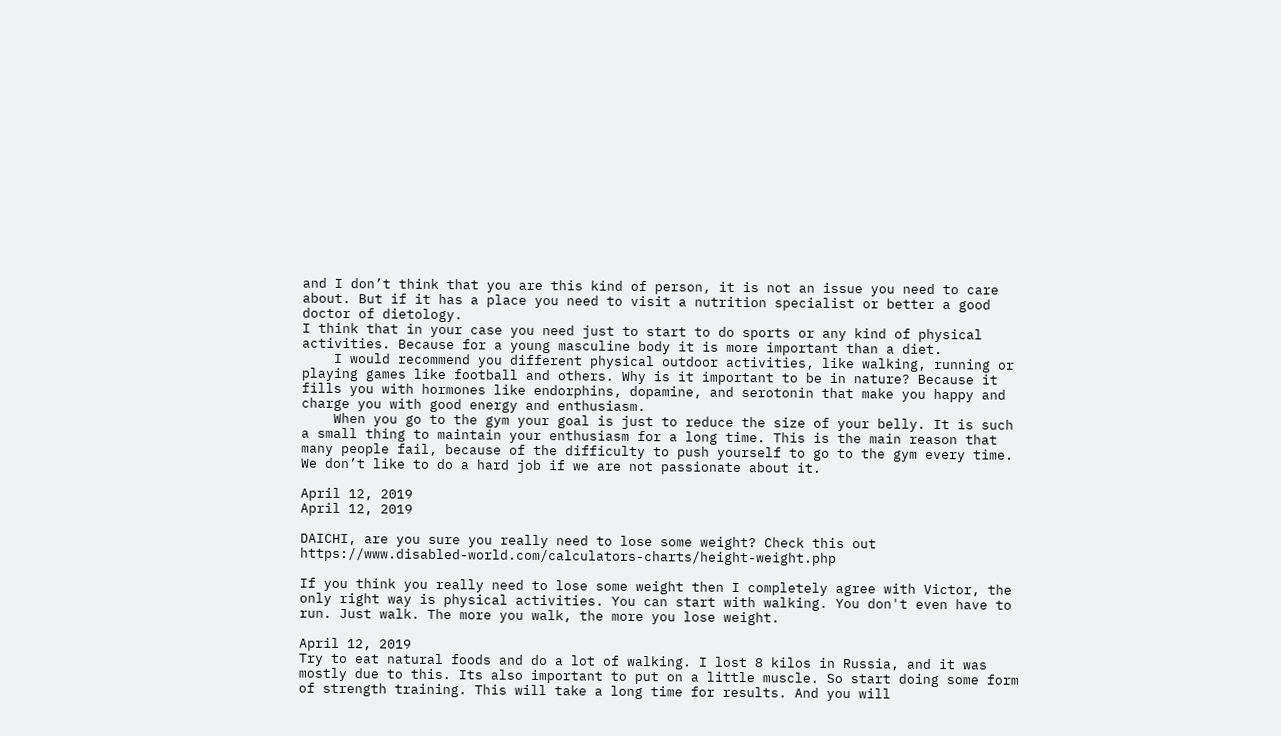and I don’t think that you are this kind of person, it is not an issue you need to care about. But if it has a place you need to visit a nutrition specialist or better a good doctor of dietology.
I think that in your case you need just to start to do sports or any kind of physical activities. Because for a young masculine body it is more important than a diet.
    I would recommend you different physical outdoor activities, like walking, running or playing games like football and others. Why is it important to be in nature? Because it fills you with hormones like endorphins, dopamine, and serotonin that make you happy and charge you with good energy and enthusiasm.
    When you go to the gym your goal is just to reduce the size of your belly. It is such a small thing to maintain your enthusiasm for a long time. This is the main reason that many people fail, because of the difficulty to push yourself to go to the gym every time. We don’t like to do a hard job if we are not passionate about it.

April 12, 2019
April 12, 2019

DAICHI, are you sure you really need to lose some weight? Check this out https://www.disabled-world.com/calculators-charts/height-weight.php

If you think you really need to lose some weight then I completely agree with Victor, the only right way is physical activities. You can start with walking. You don't even have to run. Just walk. The more you walk, the more you lose weight.

April 12, 2019
Try to eat natural foods and do a lot of walking. I lost 8 kilos in Russia, and it was mostly due to this. Its also important to put on a little muscle. So start doing some form of strength training. This will take a long time for results. And you will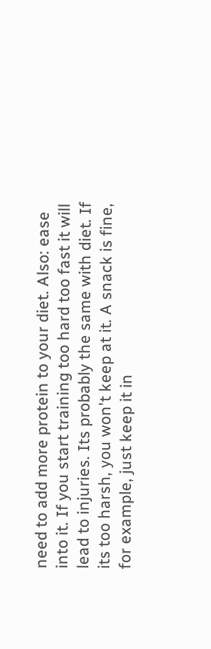need to add more protein to your diet. Also: ease into it. If you start training too hard too fast it will lead to injuries. Its probably the same with diet. If its too harsh, you won't keep at it. A snack is fine, for example, just keep it in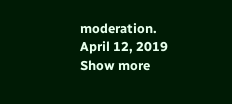moderation.
April 12, 2019
Show more